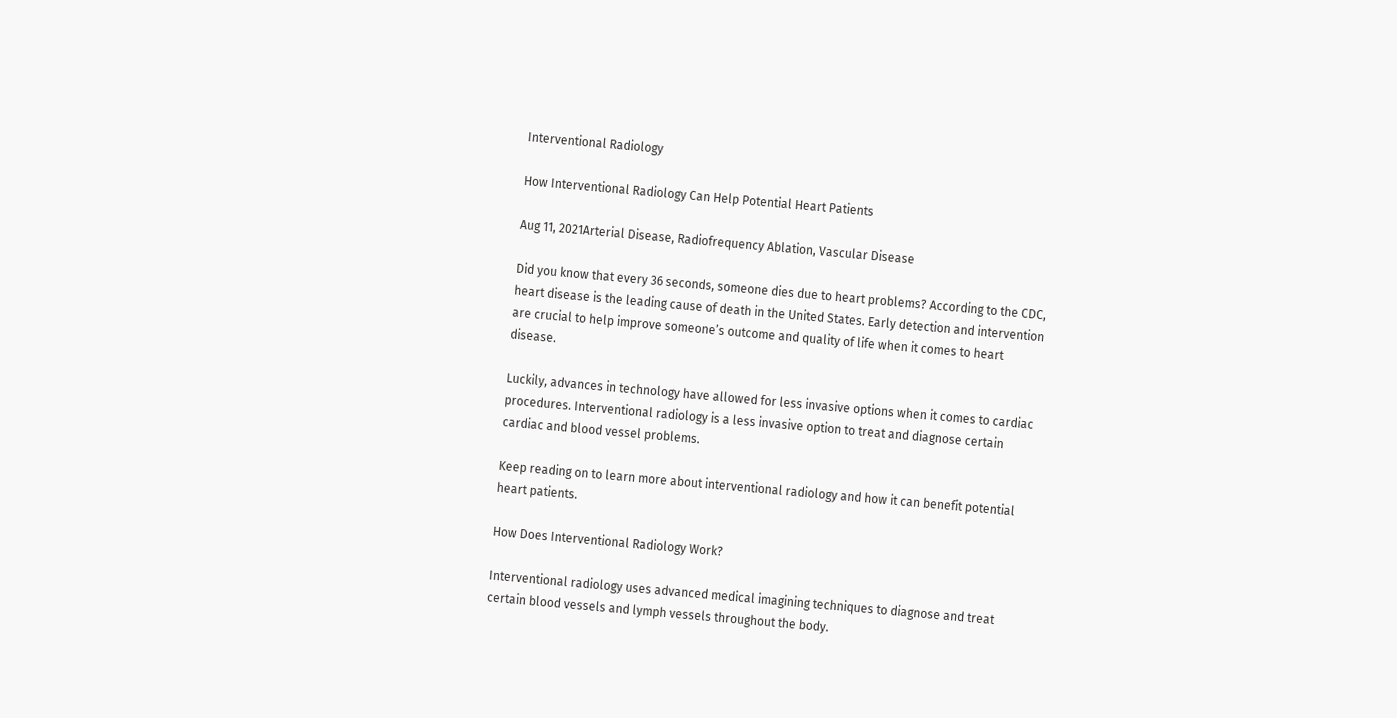Interventional Radiology

How Interventional Radiology Can Help Potential Heart Patients

Aug 11, 2021Arterial Disease, Radiofrequency Ablation, Vascular Disease

Did you know that every 36 seconds, someone dies due to heart problems? According to the CDC, heart disease is the leading cause of death in the United States. Early detection and intervention are crucial to help improve someone’s outcome and quality of life when it comes to heart disease.

Luckily, advances in technology have allowed for less invasive options when it comes to cardiac procedures. Interventional radiology is a less invasive option to treat and diagnose certain cardiac and blood vessel problems.

Keep reading on to learn more about interventional radiology and how it can benefit potential heart patients.

How Does Interventional Radiology Work?

Interventional radiology uses advanced medical imagining techniques to diagnose and treat certain blood vessels and lymph vessels throughout the body.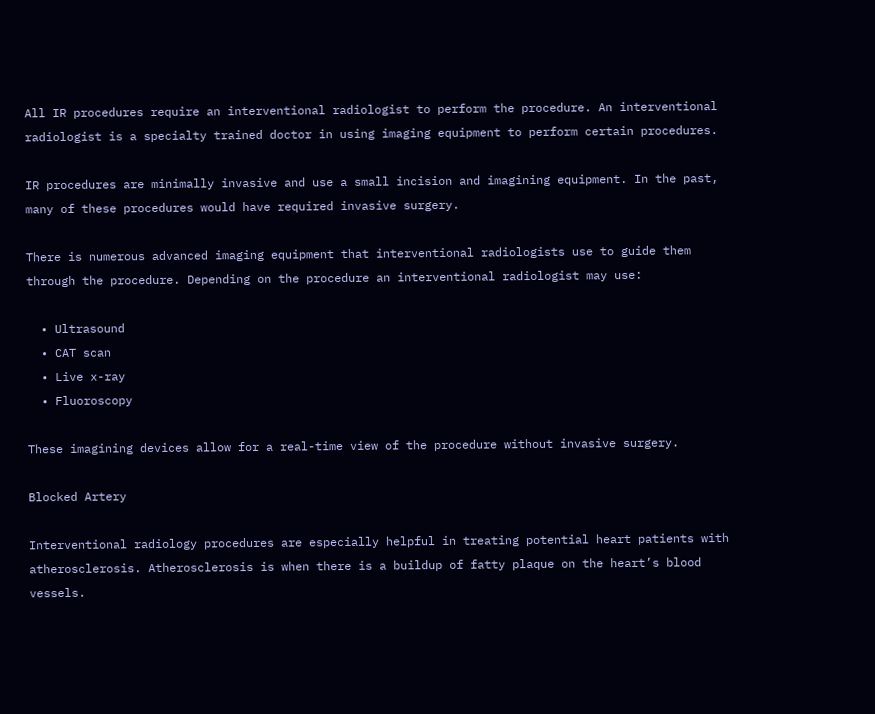All IR procedures require an interventional radiologist to perform the procedure. An interventional radiologist is a specialty trained doctor in using imaging equipment to perform certain procedures.

IR procedures are minimally invasive and use a small incision and imagining equipment. In the past, many of these procedures would have required invasive surgery.

There is numerous advanced imaging equipment that interventional radiologists use to guide them through the procedure. Depending on the procedure an interventional radiologist may use:

  • Ultrasound
  • CAT scan
  • Live x-ray
  • Fluoroscopy

These imagining devices allow for a real-time view of the procedure without invasive surgery.

Blocked Artery

Interventional radiology procedures are especially helpful in treating potential heart patients with atherosclerosis. Atherosclerosis is when there is a buildup of fatty plaque on the heart’s blood vessels.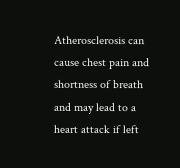Atherosclerosis can cause chest pain and shortness of breath and may lead to a heart attack if left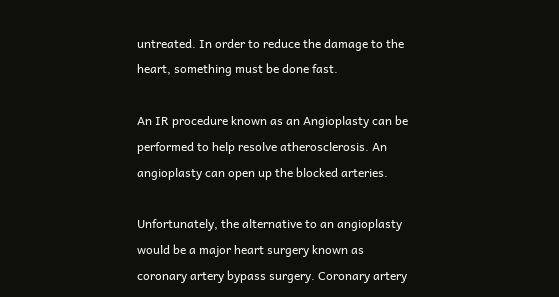untreated. In order to reduce the damage to the heart, something must be done fast.

An IR procedure known as an Angioplasty can be performed to help resolve atherosclerosis. An angioplasty can open up the blocked arteries.

Unfortunately, the alternative to an angioplasty would be a major heart surgery known as coronary artery bypass surgery. Coronary artery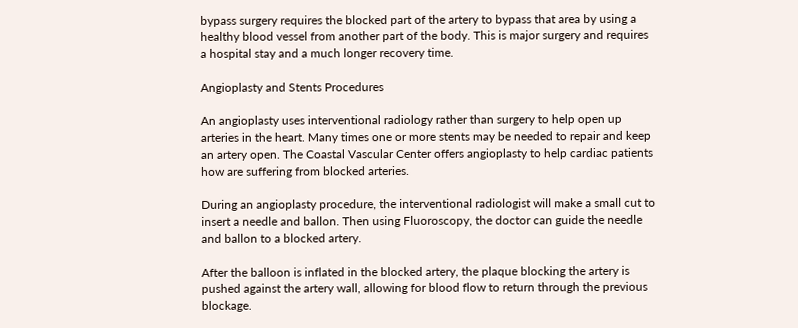bypass surgery requires the blocked part of the artery to bypass that area by using a healthy blood vessel from another part of the body. This is major surgery and requires a hospital stay and a much longer recovery time.

Angioplasty and Stents Procedures

An angioplasty uses interventional radiology rather than surgery to help open up arteries in the heart. Many times one or more stents may be needed to repair and keep an artery open. The Coastal Vascular Center offers angioplasty to help cardiac patients how are suffering from blocked arteries.

During an angioplasty procedure, the interventional radiologist will make a small cut to insert a needle and ballon. Then using Fluoroscopy, the doctor can guide the needle and ballon to a blocked artery.

After the balloon is inflated in the blocked artery, the plaque blocking the artery is pushed against the artery wall, allowing for blood flow to return through the previous blockage.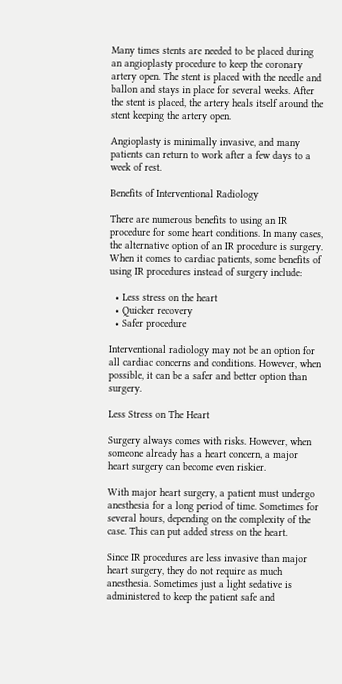Many times stents are needed to be placed during an angioplasty procedure to keep the coronary artery open. The stent is placed with the needle and ballon and stays in place for several weeks. After the stent is placed, the artery heals itself around the stent keeping the artery open.

Angioplasty is minimally invasive, and many patients can return to work after a few days to a week of rest.

Benefits of Interventional Radiology

There are numerous benefits to using an IR procedure for some heart conditions. In many cases, the alternative option of an IR procedure is surgery. When it comes to cardiac patients, some benefits of using IR procedures instead of surgery include:

  • Less stress on the heart
  • Quicker recovery
  • Safer procedure

Interventional radiology may not be an option for all cardiac concerns and conditions. However, when possible, it can be a safer and better option than surgery.

Less Stress on The Heart

Surgery always comes with risks. However, when someone already has a heart concern, a major heart surgery can become even riskier.

With major heart surgery, a patient must undergo anesthesia for a long period of time. Sometimes for several hours, depending on the complexity of the case. This can put added stress on the heart.

Since IR procedures are less invasive than major heart surgery, they do not require as much anesthesia. Sometimes just a light sedative is administered to keep the patient safe and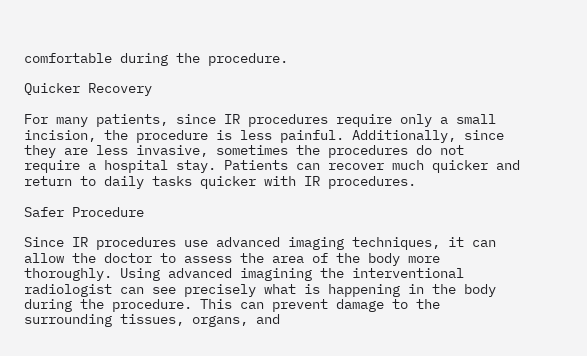comfortable during the procedure.

Quicker Recovery

For many patients, since IR procedures require only a small incision, the procedure is less painful. Additionally, since they are less invasive, sometimes the procedures do not require a hospital stay. Patients can recover much quicker and return to daily tasks quicker with IR procedures.

Safer Procedure

Since IR procedures use advanced imaging techniques, it can allow the doctor to assess the area of the body more thoroughly. Using advanced imagining the interventional radiologist can see precisely what is happening in the body during the procedure. This can prevent damage to the surrounding tissues, organs, and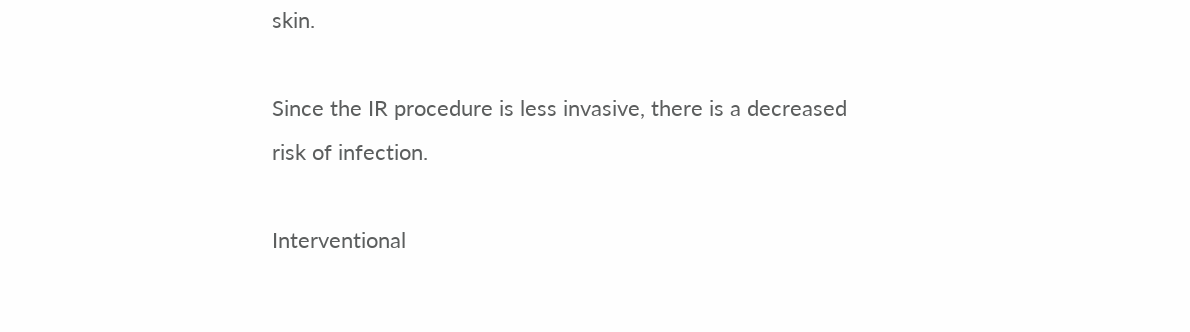skin.

Since the IR procedure is less invasive, there is a decreased risk of infection.

Interventional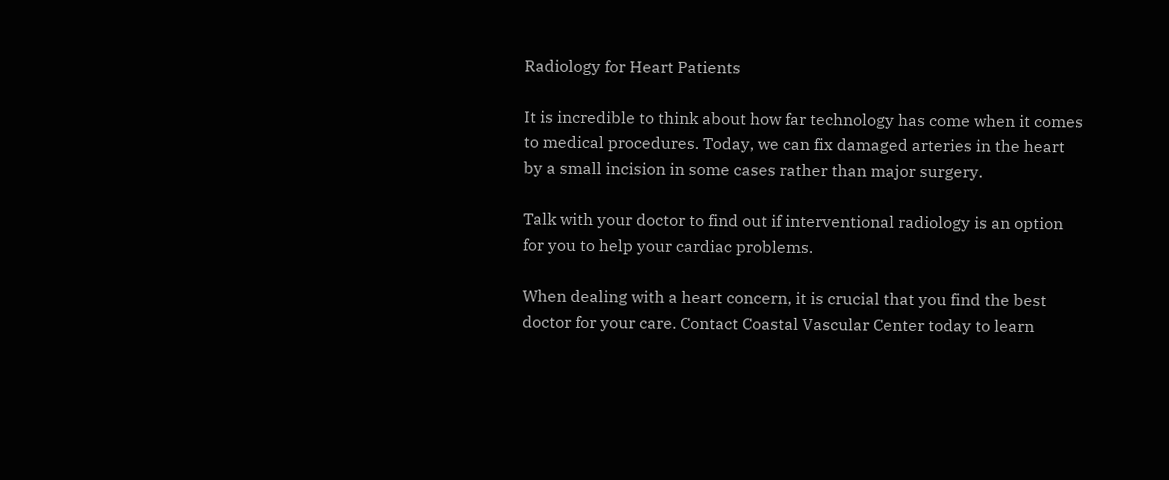Radiology for Heart Patients

It is incredible to think about how far technology has come when it comes to medical procedures. Today, we can fix damaged arteries in the heart by a small incision in some cases rather than major surgery.

Talk with your doctor to find out if interventional radiology is an option for you to help your cardiac problems.

When dealing with a heart concern, it is crucial that you find the best doctor for your care. Contact Coastal Vascular Center today to learn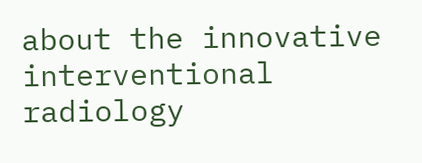about the innovative interventional radiology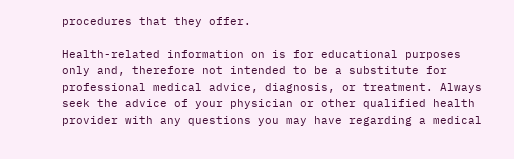procedures that they offer.

Health-related information on is for educational purposes only and, therefore not intended to be a substitute for professional medical advice, diagnosis, or treatment. Always seek the advice of your physician or other qualified health provider with any questions you may have regarding a medical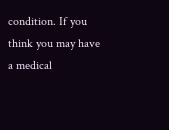condition. If you think you may have a medical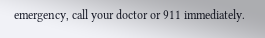emergency, call your doctor or 911 immediately.